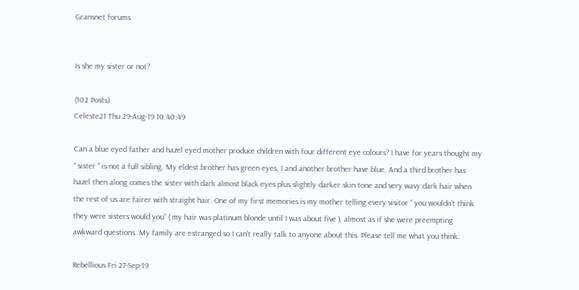Gransnet forums


Is she my sister or not?

(102 Posts)
Celeste21 Thu 29-Aug-19 10:40:49

Can a blue eyed father and hazel eyed mother produce children with four different eye colours? I have for years thought my “ sister “ is not a full sibling. My eldest brother has green eyes, I and another brother have blue. And a third brother has hazel then along comes the sister with dark almost black eyes plus slightly darker skin tone and very wavy dark hair when the rest of us are fairer with straight hair. One of my first memories is my mother telling every visitor “ you wouldn’t think they were sisters would you” ( my hair was platinum blonde until I was about five ), almost as if she were preempting awkward questions. My family are estranged so I can’t really talk to anyone about this. Please tell me what you think.

Rebellious Fri 27-Sep-19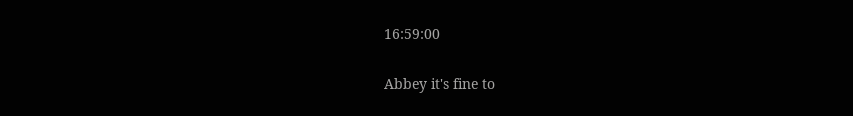16:59:00

Abbey it's fine to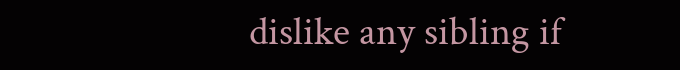dislike any sibling if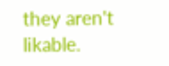they aren't likable.